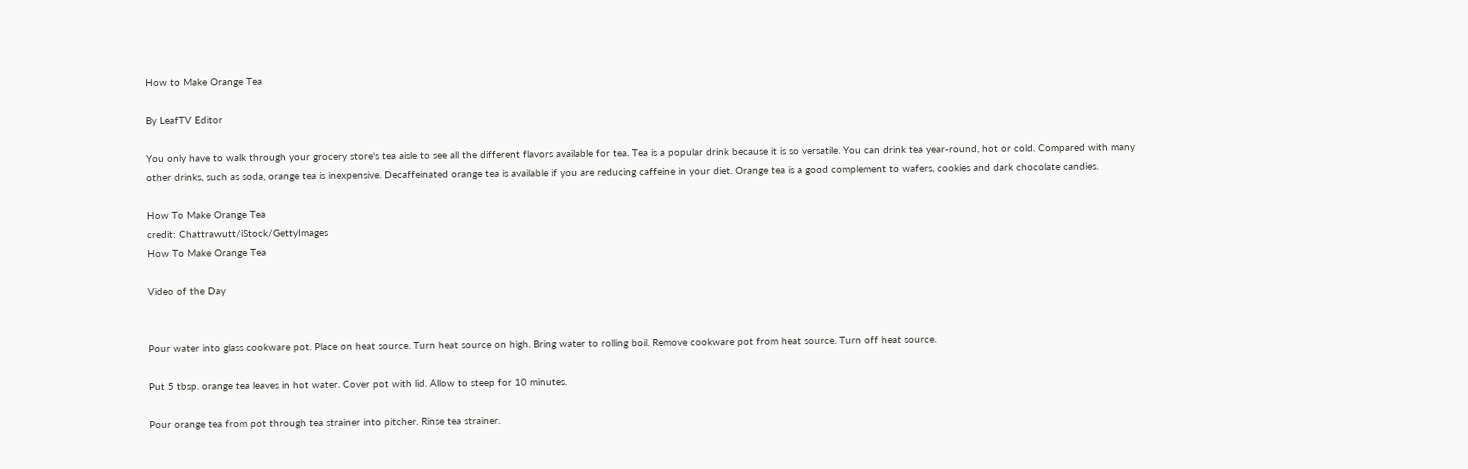How to Make Orange Tea

By LeafTV Editor

You only have to walk through your grocery store's tea aisle to see all the different flavors available for tea. Tea is a popular drink because it is so versatile. You can drink tea year-round, hot or cold. Compared with many other drinks, such as soda, orange tea is inexpensive. Decaffeinated orange tea is available if you are reducing caffeine in your diet. Orange tea is a good complement to wafers, cookies and dark chocolate candies.

How To Make Orange Tea
credit: Chattrawutt/iStock/GettyImages
How To Make Orange Tea

Video of the Day


Pour water into glass cookware pot. Place on heat source. Turn heat source on high. Bring water to rolling boil. Remove cookware pot from heat source. Turn off heat source.

Put 5 tbsp. orange tea leaves in hot water. Cover pot with lid. Allow to steep for 10 minutes.

Pour orange tea from pot through tea strainer into pitcher. Rinse tea strainer.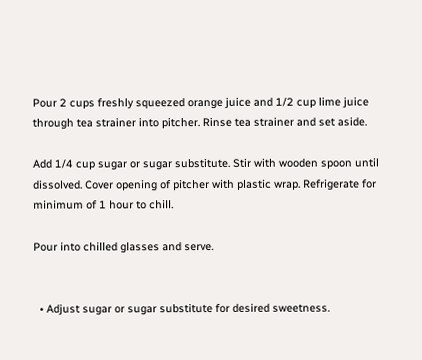Pour 2 cups freshly squeezed orange juice and 1/2 cup lime juice through tea strainer into pitcher. Rinse tea strainer and set aside.

Add 1/4 cup sugar or sugar substitute. Stir with wooden spoon until dissolved. Cover opening of pitcher with plastic wrap. Refrigerate for minimum of 1 hour to chill.

Pour into chilled glasses and serve.


  • Adjust sugar or sugar substitute for desired sweetness.